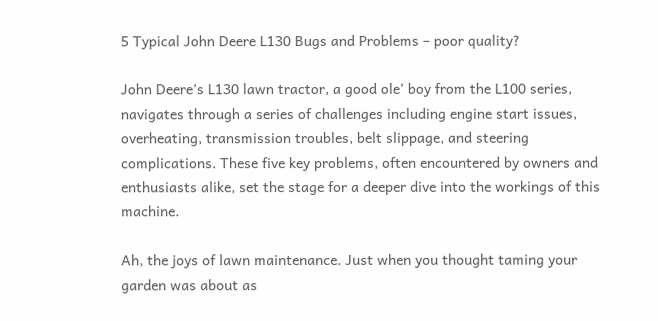5 Typical John Deere L130 Bugs and Problems – poor quality?

John Deere’s L130 lawn tractor, a good ole’ boy from the L100 series, navigates through a series of challenges including engine start issues, overheating, transmission troubles, belt slippage, and steering complications. These five key problems, often encountered by owners and enthusiasts alike, set the stage for a deeper dive into the workings of this machine.

Ah, the joys of lawn maintenance. Just when you thought taming your garden was about as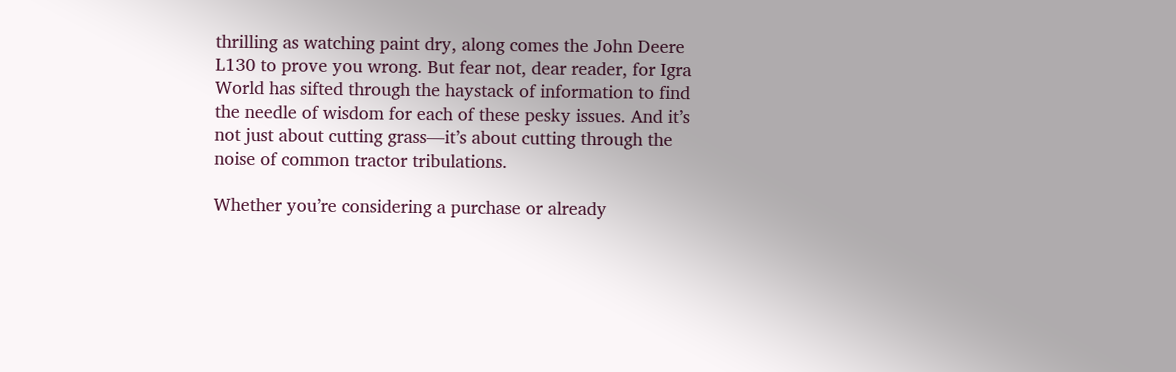thrilling as watching paint dry, along comes the John Deere L130 to prove you wrong. But fear not, dear reader, for Igra World has sifted through the haystack of information to find the needle of wisdom for each of these pesky issues. And it’s not just about cutting grass—it’s about cutting through the noise of common tractor tribulations.

Whether you’re considering a purchase or already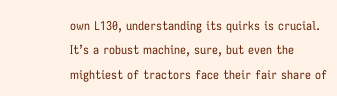own L130, understanding its quirks is crucial. It’s a robust machine, sure, but even the mightiest of tractors face their fair share of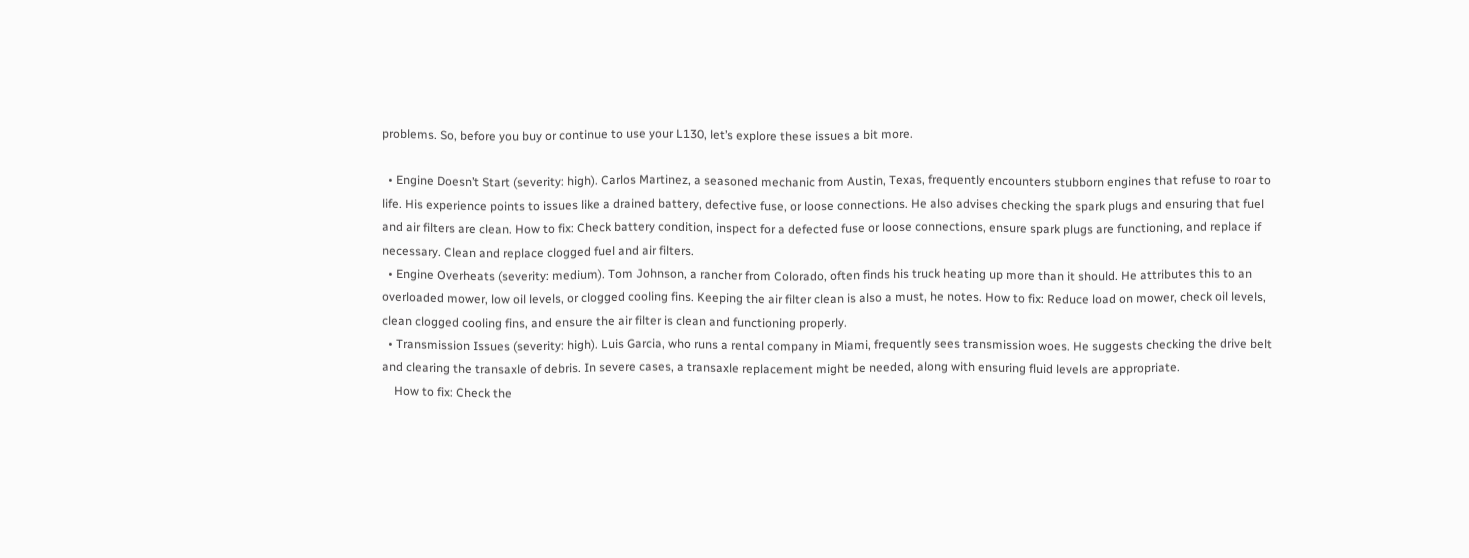problems. So, before you buy or continue to use your L130, let’s explore these issues a bit more.

  • Engine Doesn’t Start (severity: high). Carlos Martinez, a seasoned mechanic from Austin, Texas, frequently encounters stubborn engines that refuse to roar to life. His experience points to issues like a drained battery, defective fuse, or loose connections. He also advises checking the spark plugs and ensuring that fuel and air filters are clean. How to fix: Check battery condition, inspect for a defected fuse or loose connections, ensure spark plugs are functioning, and replace if necessary. Clean and replace clogged fuel and air filters.
  • Engine Overheats (severity: medium). Tom Johnson, a rancher from Colorado, often finds his truck heating up more than it should. He attributes this to an overloaded mower, low oil levels, or clogged cooling fins. Keeping the air filter clean is also a must, he notes. How to fix: Reduce load on mower, check oil levels, clean clogged cooling fins, and ensure the air filter is clean and functioning properly.
  • Transmission Issues (severity: high). Luis Garcia, who runs a rental company in Miami, frequently sees transmission woes. He suggests checking the drive belt and clearing the transaxle of debris. In severe cases, a transaxle replacement might be needed, along with ensuring fluid levels are appropriate.
    How to fix: Check the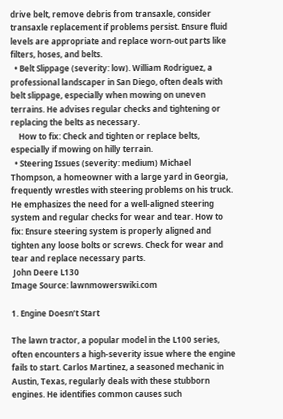drive belt, remove debris from transaxle, consider transaxle replacement if problems persist. Ensure fluid levels are appropriate and replace worn-out parts like filters, hoses, and belts.
  • Belt Slippage (severity: low). William Rodriguez, a professional landscaper in San Diego, often deals with belt slippage, especially when mowing on uneven terrains. He advises regular checks and tightening or replacing the belts as necessary.
    How to fix: Check and tighten or replace belts, especially if mowing on hilly terrain.
  • Steering Issues (severity: medium) Michael Thompson, a homeowner with a large yard in Georgia, frequently wrestles with steering problems on his truck. He emphasizes the need for a well-aligned steering system and regular checks for wear and tear. How to fix: Ensure steering system is properly aligned and tighten any loose bolts or screws. Check for wear and tear and replace necessary parts.
 John Deere L130
Image Source: lawnmowerswiki.com

1. Engine Doesn’t Start

The lawn tractor, a popular model in the L100 series, often encounters a high-severity issue where the engine fails to start. Carlos Martinez, a seasoned mechanic in Austin, Texas, regularly deals with these stubborn engines. He identifies common causes such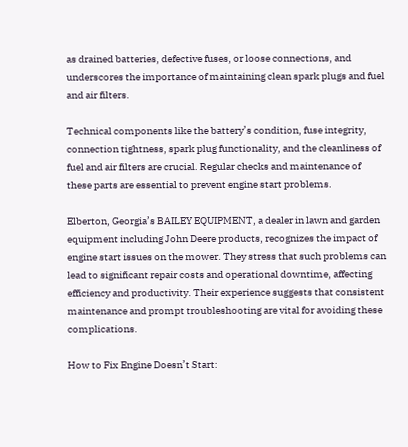as drained batteries, defective fuses, or loose connections, and underscores the importance of maintaining clean spark plugs and fuel and air filters.

Technical components like the battery’s condition, fuse integrity, connection tightness, spark plug functionality, and the cleanliness of fuel and air filters are crucial. Regular checks and maintenance of these parts are essential to prevent engine start problems.

Elberton, Georgia’s BAILEY EQUIPMENT, a dealer in lawn and garden equipment including John Deere products, recognizes the impact of engine start issues on the mower. They stress that such problems can lead to significant repair costs and operational downtime, affecting efficiency and productivity. Their experience suggests that consistent maintenance and prompt troubleshooting are vital for avoiding these complications.

How to Fix Engine Doesn’t Start: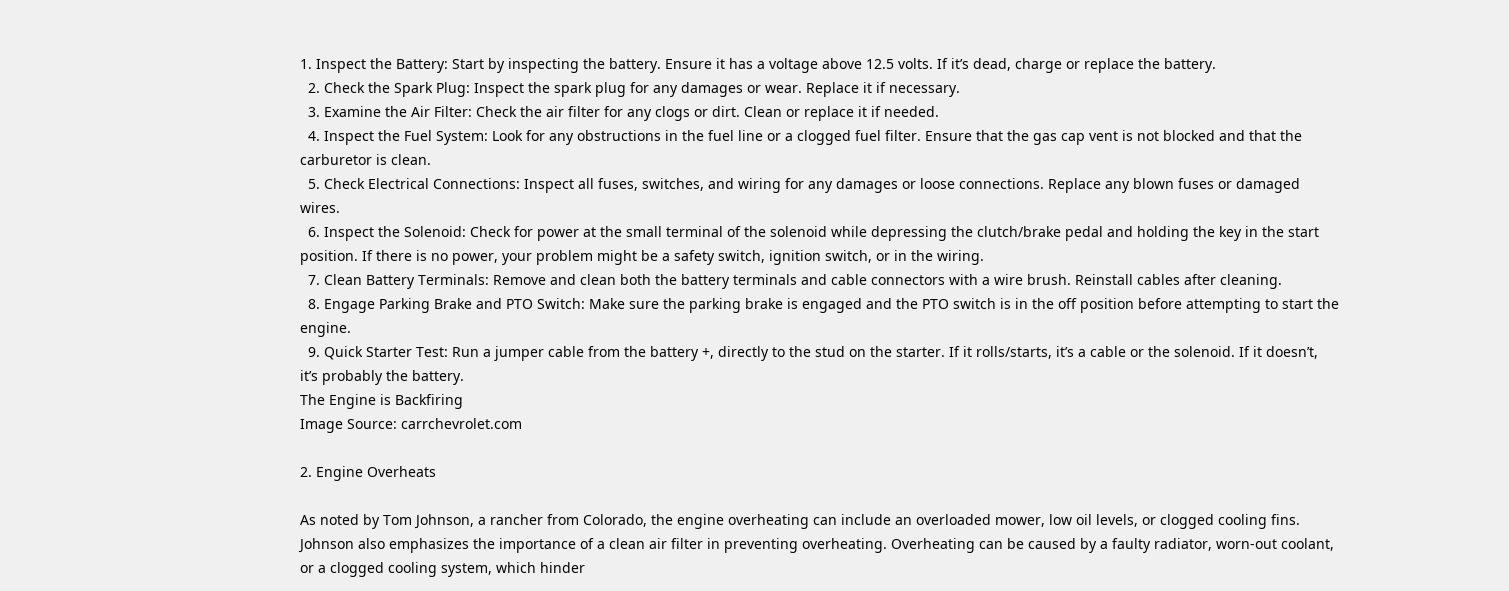1. Inspect the Battery: Start by inspecting the battery. Ensure it has a voltage above 12.5 volts. If it’s dead, charge or replace the battery.
  2. Check the Spark Plug: Inspect the spark plug for any damages or wear. Replace it if necessary.
  3. Examine the Air Filter: Check the air filter for any clogs or dirt. Clean or replace it if needed.
  4. Inspect the Fuel System: Look for any obstructions in the fuel line or a clogged fuel filter. Ensure that the gas cap vent is not blocked and that the carburetor is clean.
  5. Check Electrical Connections: Inspect all fuses, switches, and wiring for any damages or loose connections. Replace any blown fuses or damaged wires.
  6. Inspect the Solenoid: Check for power at the small terminal of the solenoid while depressing the clutch/brake pedal and holding the key in the start position. If there is no power, your problem might be a safety switch, ignition switch, or in the wiring.
  7. Clean Battery Terminals: Remove and clean both the battery terminals and cable connectors with a wire brush. Reinstall cables after cleaning.
  8. Engage Parking Brake and PTO Switch: Make sure the parking brake is engaged and the PTO switch is in the off position before attempting to start the engine.
  9. Quick Starter Test: Run a jumper cable from the battery +, directly to the stud on the starter. If it rolls/starts, it’s a cable or the solenoid. If it doesn’t, it’s probably the battery.
The Engine is Backfiring
Image Source: carrchevrolet.com

2. Engine Overheats

As noted by Tom Johnson, a rancher from Colorado, the engine overheating can include an overloaded mower, low oil levels, or clogged cooling fins. Johnson also emphasizes the importance of a clean air filter in preventing overheating. Overheating can be caused by a faulty radiator, worn-out coolant, or a clogged cooling system, which hinder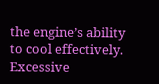the engine’s ability to cool effectively. Excessive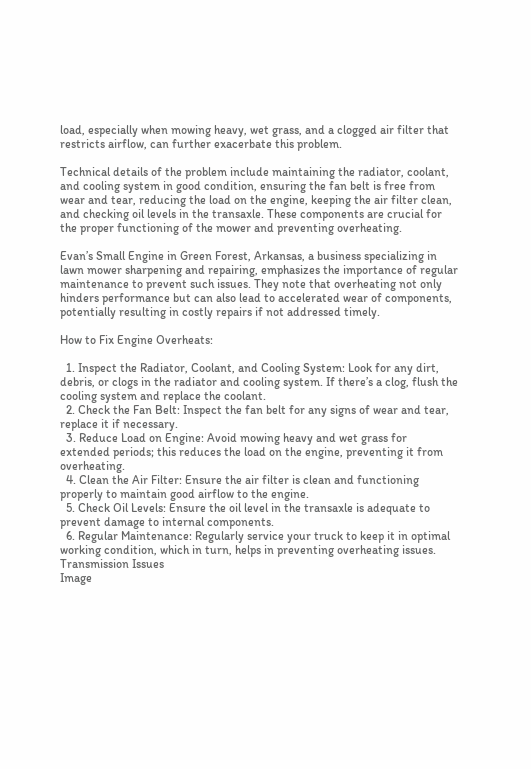load, especially when mowing heavy, wet grass, and a clogged air filter that restricts airflow, can further exacerbate this problem.

Technical details of the problem include maintaining the radiator, coolant, and cooling system in good condition, ensuring the fan belt is free from wear and tear, reducing the load on the engine, keeping the air filter clean, and checking oil levels in the transaxle. These components are crucial for the proper functioning of the mower and preventing overheating.

Evan’s Small Engine in Green Forest, Arkansas, a business specializing in lawn mower sharpening and repairing, emphasizes the importance of regular maintenance to prevent such issues. They note that overheating not only hinders performance but can also lead to accelerated wear of components, potentially resulting in costly repairs if not addressed timely.

How to Fix Engine Overheats:

  1. Inspect the Radiator, Coolant, and Cooling System: Look for any dirt, debris, or clogs in the radiator and cooling system. If there’s a clog, flush the cooling system and replace the coolant.
  2. Check the Fan Belt: Inspect the fan belt for any signs of wear and tear, replace it if necessary.
  3. Reduce Load on Engine: Avoid mowing heavy and wet grass for extended periods; this reduces the load on the engine, preventing it from overheating.
  4. Clean the Air Filter: Ensure the air filter is clean and functioning properly to maintain good airflow to the engine.
  5. Check Oil Levels: Ensure the oil level in the transaxle is adequate to prevent damage to internal components.
  6. Regular Maintenance: Regularly service your truck to keep it in optimal working condition, which in turn, helps in preventing overheating issues.
Transmission Issues
Image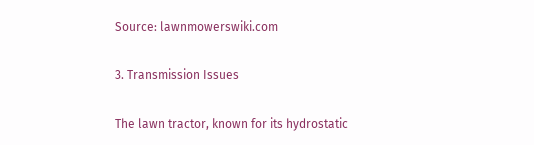Source: lawnmowerswiki.com

3. Transmission Issues

The lawn tractor, known for its hydrostatic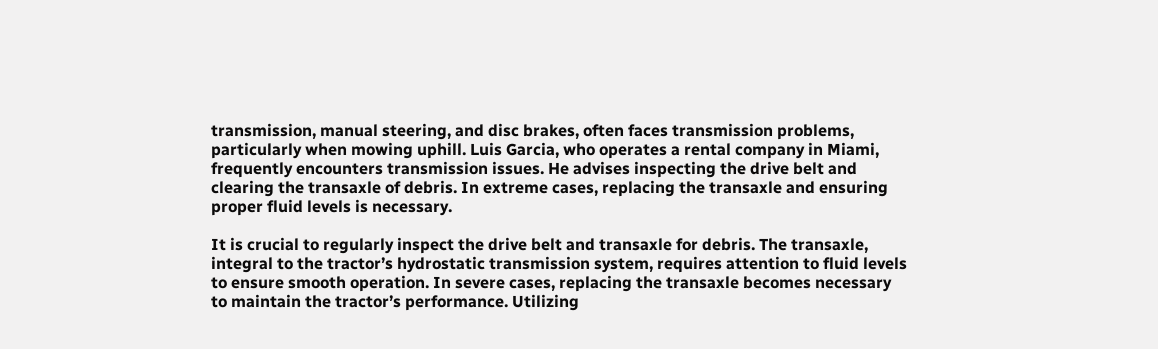transmission, manual steering, and disc brakes, often faces transmission problems, particularly when mowing uphill. Luis Garcia, who operates a rental company in Miami, frequently encounters transmission issues. He advises inspecting the drive belt and clearing the transaxle of debris. In extreme cases, replacing the transaxle and ensuring proper fluid levels is necessary.

It is crucial to regularly inspect the drive belt and transaxle for debris. The transaxle, integral to the tractor’s hydrostatic transmission system, requires attention to fluid levels to ensure smooth operation. In severe cases, replacing the transaxle becomes necessary to maintain the tractor’s performance. Utilizing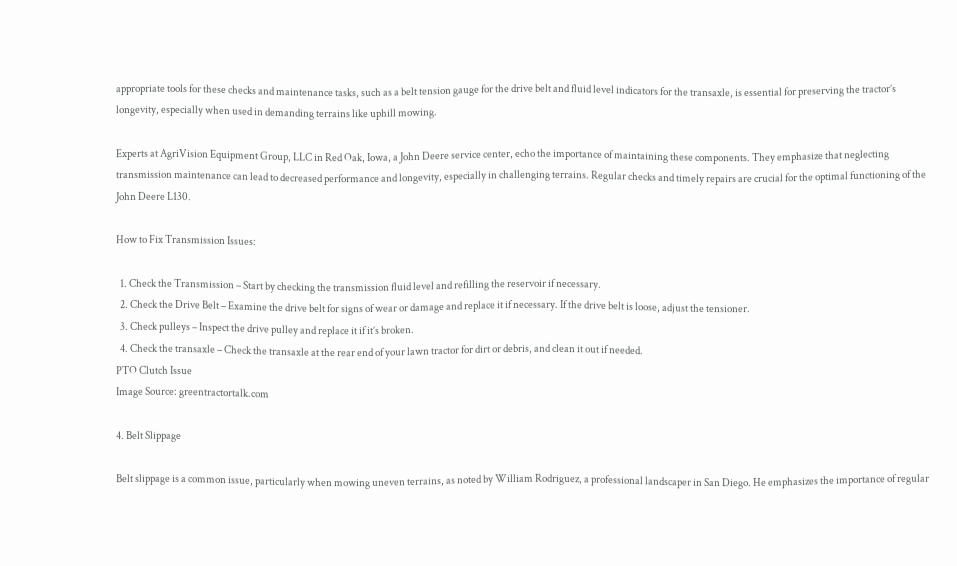appropriate tools for these checks and maintenance tasks, such as a belt tension gauge for the drive belt and fluid level indicators for the transaxle, is essential for preserving the tractor’s longevity, especially when used in demanding terrains like uphill mowing.

Experts at AgriVision Equipment Group, LLC in Red Oak, Iowa, a John Deere service center, echo the importance of maintaining these components. They emphasize that neglecting transmission maintenance can lead to decreased performance and longevity, especially in challenging terrains. Regular checks and timely repairs are crucial for the optimal functioning of the John Deere L130.

How to Fix Transmission Issues:

  1. Check the Transmission – Start by checking the transmission fluid level and refilling the reservoir if necessary.
  2. Check the Drive Belt – Examine the drive belt for signs of wear or damage and replace it if necessary. If the drive belt is loose, adjust the tensioner.
  3. Check pulleys – Inspect the drive pulley and replace it if it’s broken.
  4. Check the transaxle – Check the transaxle at the rear end of your lawn tractor for dirt or debris, and clean it out if needed.
PTO Clutch Issue
Image Source: greentractortalk.com

4. Belt Slippage

Belt slippage is a common issue, particularly when mowing uneven terrains, as noted by William Rodriguez, a professional landscaper in San Diego. He emphasizes the importance of regular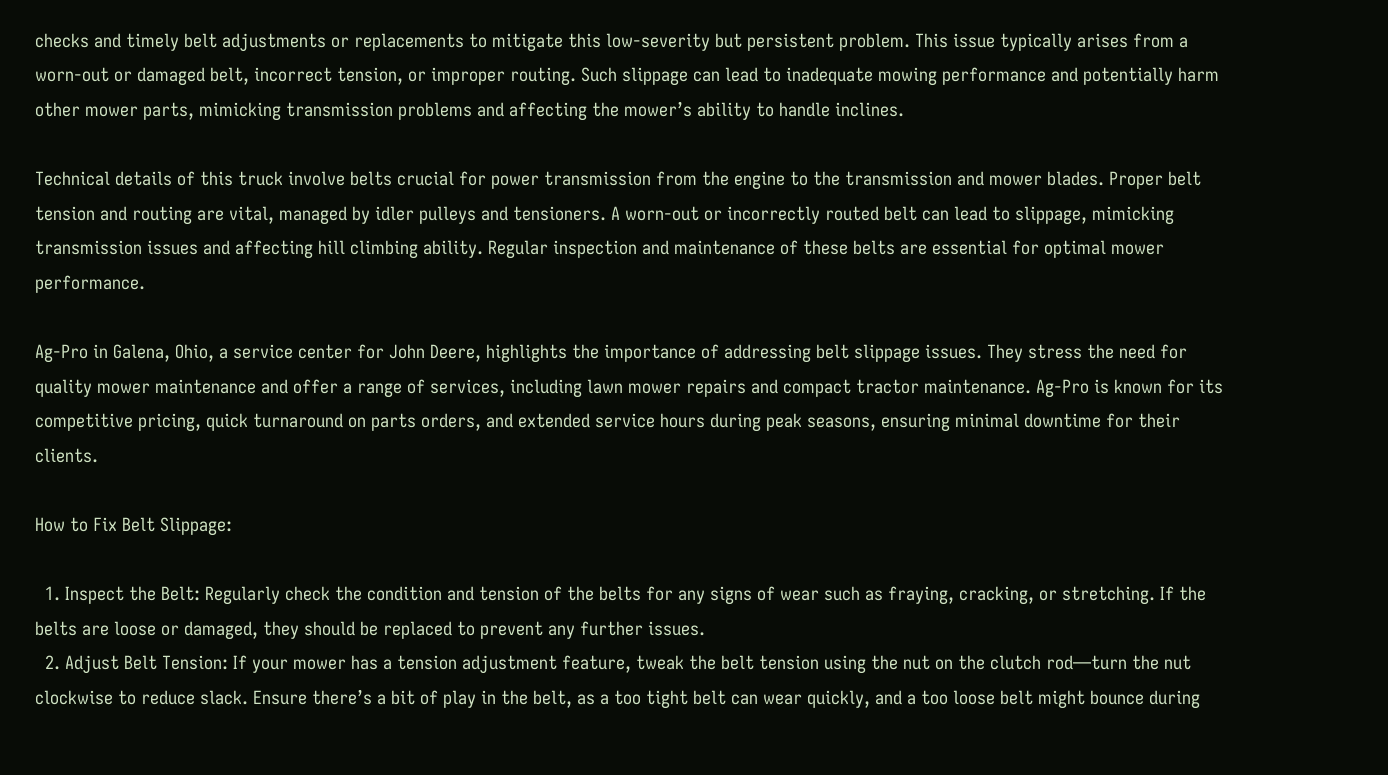checks and timely belt adjustments or replacements to mitigate this low-severity but persistent problem. This issue typically arises from a worn-out or damaged belt, incorrect tension, or improper routing. Such slippage can lead to inadequate mowing performance and potentially harm other mower parts, mimicking transmission problems and affecting the mower’s ability to handle inclines.

Technical details of this truck involve belts crucial for power transmission from the engine to the transmission and mower blades. Proper belt tension and routing are vital, managed by idler pulleys and tensioners. A worn-out or incorrectly routed belt can lead to slippage, mimicking transmission issues and affecting hill climbing ability. Regular inspection and maintenance of these belts are essential for optimal mower performance.

Ag-Pro in Galena, Ohio, a service center for John Deere, highlights the importance of addressing belt slippage issues. They stress the need for quality mower maintenance and offer a range of services, including lawn mower repairs and compact tractor maintenance. Ag-Pro is known for its competitive pricing, quick turnaround on parts orders, and extended service hours during peak seasons, ensuring minimal downtime for their clients.

How to Fix Belt Slippage:

  1. Inspect the Belt: Regularly check the condition and tension of the belts for any signs of wear such as fraying, cracking, or stretching. If the belts are loose or damaged, they should be replaced to prevent any further issues.
  2. Adjust Belt Tension: If your mower has a tension adjustment feature, tweak the belt tension using the nut on the clutch rod—turn the nut clockwise to reduce slack. Ensure there’s a bit of play in the belt, as a too tight belt can wear quickly, and a too loose belt might bounce during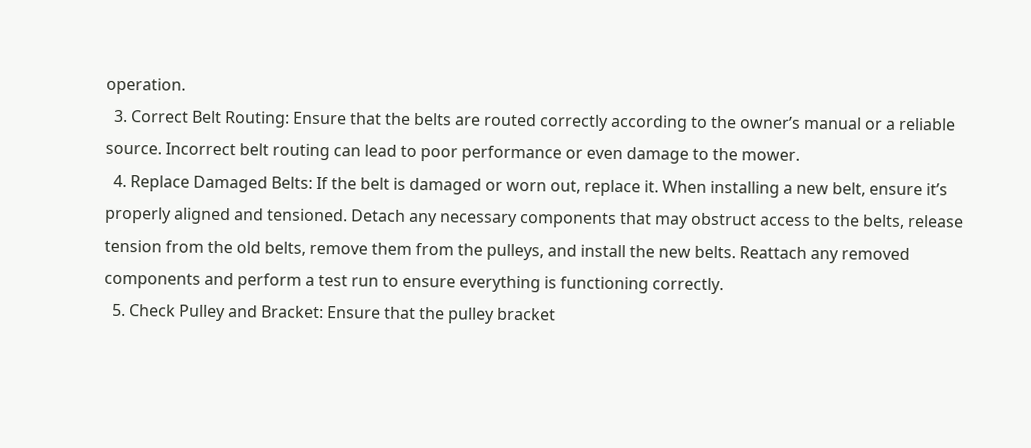operation.
  3. Correct Belt Routing: Ensure that the belts are routed correctly according to the owner’s manual or a reliable source. Incorrect belt routing can lead to poor performance or even damage to the mower.
  4. Replace Damaged Belts: If the belt is damaged or worn out, replace it. When installing a new belt, ensure it’s properly aligned and tensioned. Detach any necessary components that may obstruct access to the belts, release tension from the old belts, remove them from the pulleys, and install the new belts. Reattach any removed components and perform a test run to ensure everything is functioning correctly.
  5. Check Pulley and Bracket: Ensure that the pulley bracket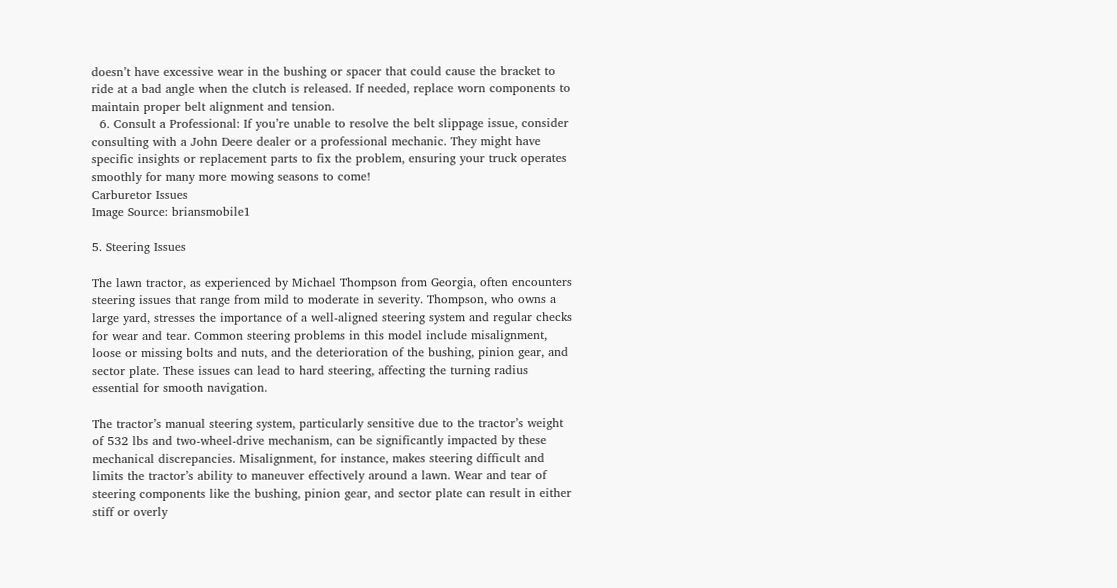doesn’t have excessive wear in the bushing or spacer that could cause the bracket to ride at a bad angle when the clutch is released. If needed, replace worn components to maintain proper belt alignment and tension.
  6. Consult a Professional: If you’re unable to resolve the belt slippage issue, consider consulting with a John Deere dealer or a professional mechanic. They might have specific insights or replacement parts to fix the problem, ensuring your truck operates smoothly for many more mowing seasons to come!
Carburetor Issues
Image Source: briansmobile1

5. Steering Issues

The lawn tractor, as experienced by Michael Thompson from Georgia, often encounters steering issues that range from mild to moderate in severity. Thompson, who owns a large yard, stresses the importance of a well-aligned steering system and regular checks for wear and tear. Common steering problems in this model include misalignment, loose or missing bolts and nuts, and the deterioration of the bushing, pinion gear, and sector plate. These issues can lead to hard steering, affecting the turning radius essential for smooth navigation.

The tractor’s manual steering system, particularly sensitive due to the tractor’s weight of 532 lbs and two-wheel-drive mechanism, can be significantly impacted by these mechanical discrepancies. Misalignment, for instance, makes steering difficult and limits the tractor’s ability to maneuver effectively around a lawn. Wear and tear of steering components like the bushing, pinion gear, and sector plate can result in either stiff or overly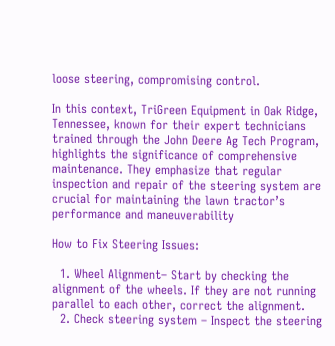loose steering, compromising control.

In this context, TriGreen Equipment in Oak Ridge, Tennessee, known for their expert technicians trained through the John Deere Ag Tech Program, highlights the significance of comprehensive maintenance. They emphasize that regular inspection and repair of the steering system are crucial for maintaining the lawn tractor’s performance and maneuverability

How to Fix Steering Issues:

  1. Wheel Alignment– Start by checking the alignment of the wheels. If they are not running parallel to each other, correct the alignment.
  2. Check steering system – Inspect the steering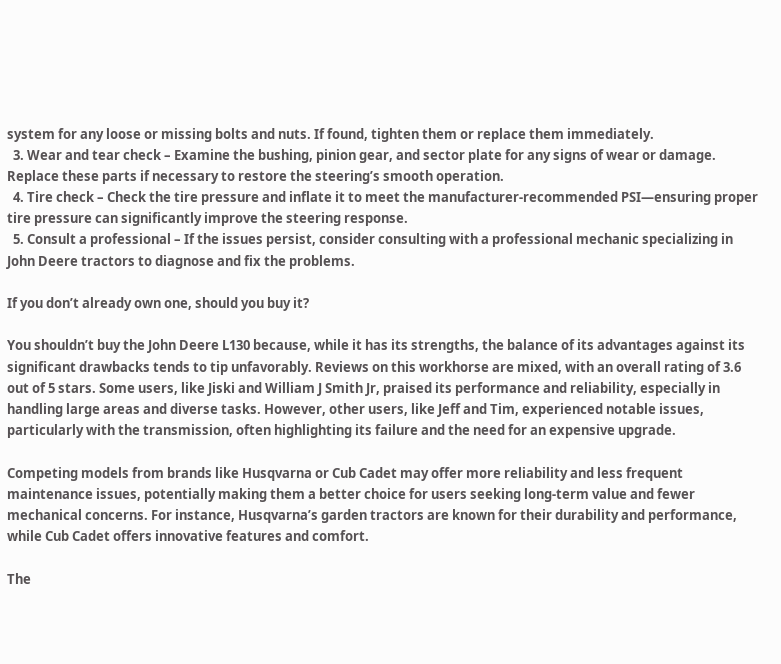system for any loose or missing bolts and nuts. If found, tighten them or replace them immediately.
  3. Wear and tear check – Examine the bushing, pinion gear, and sector plate for any signs of wear or damage. Replace these parts if necessary to restore the steering’s smooth operation.
  4. Tire check – Check the tire pressure and inflate it to meet the manufacturer-recommended PSI—ensuring proper tire pressure can significantly improve the steering response.
  5. Consult a professional – If the issues persist, consider consulting with a professional mechanic specializing in John Deere tractors to diagnose and fix the problems.

If you don’t already own one, should you buy it?

You shouldn’t buy the John Deere L130 because, while it has its strengths, the balance of its advantages against its significant drawbacks tends to tip unfavorably. Reviews on this workhorse are mixed, with an overall rating of 3.6 out of 5 stars. Some users, like Jiski and William J Smith Jr, praised its performance and reliability, especially in handling large areas and diverse tasks. However, other users, like Jeff and Tim, experienced notable issues, particularly with the transmission, often highlighting its failure and the need for an expensive upgrade.

Competing models from brands like Husqvarna or Cub Cadet may offer more reliability and less frequent maintenance issues, potentially making them a better choice for users seeking long-term value and fewer mechanical concerns. For instance, Husqvarna’s garden tractors are known for their durability and performance, while Cub Cadet offers innovative features and comfort.

The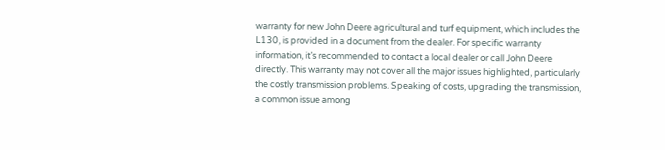warranty for new John Deere agricultural and turf equipment, which includes the L130, is provided in a document from the dealer. For specific warranty information, it’s recommended to contact a local dealer or call John Deere directly. This warranty may not cover all the major issues highlighted, particularly the costly transmission problems. Speaking of costs, upgrading the transmission, a common issue among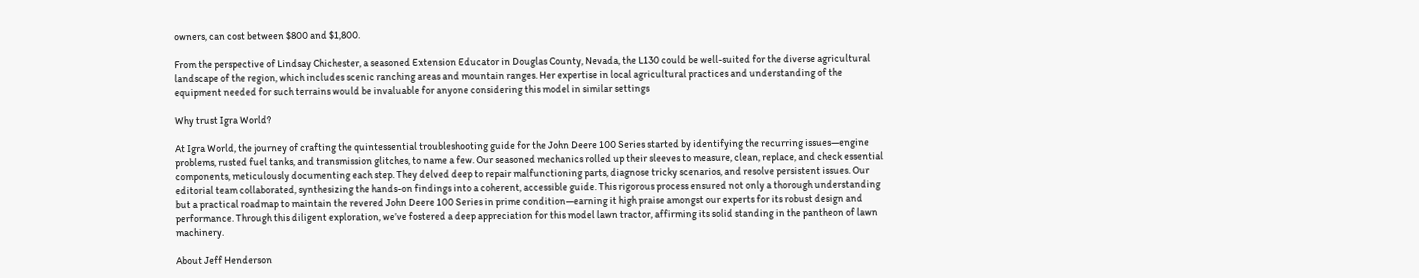owners, can cost between $800 and $1,800.

From the perspective of Lindsay Chichester, a seasoned Extension Educator in Douglas County, Nevada, the L130 could be well-suited for the diverse agricultural landscape of the region, which includes scenic ranching areas and mountain ranges. Her expertise in local agricultural practices and understanding of the equipment needed for such terrains would be invaluable for anyone considering this model in similar settings

Why trust Igra World?

At Igra World, the journey of crafting the quintessential troubleshooting guide for the John Deere 100 Series started by identifying the recurring issues—engine problems, rusted fuel tanks, and transmission glitches, to name a few. Our seasoned mechanics rolled up their sleeves to measure, clean, replace, and check essential components, meticulously documenting each step. They delved deep to repair malfunctioning parts, diagnose tricky scenarios, and resolve persistent issues. Our editorial team collaborated, synthesizing the hands-on findings into a coherent, accessible guide. This rigorous process ensured not only a thorough understanding but a practical roadmap to maintain the revered John Deere 100 Series in prime condition—earning it high praise amongst our experts for its robust design and performance. Through this diligent exploration, we’ve fostered a deep appreciation for this model lawn tractor, affirming its solid standing in the pantheon of lawn machinery.

About Jeff Henderson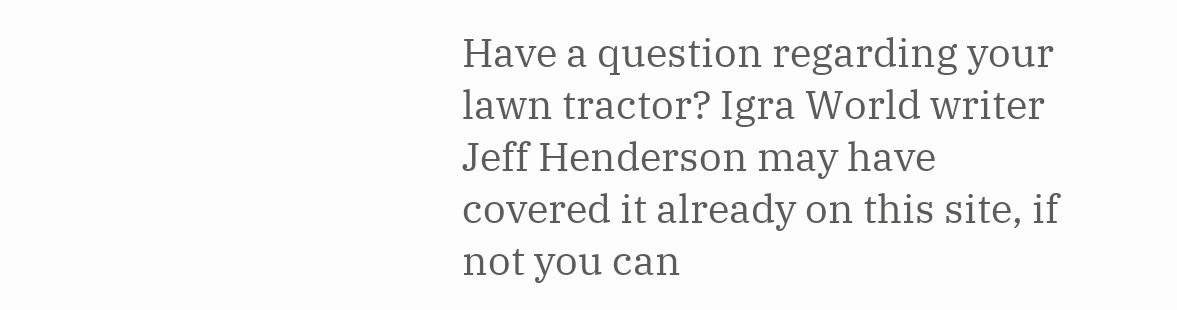Have a question regarding your lawn tractor? Igra World writer Jeff Henderson may have covered it already on this site, if not you can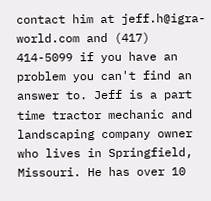contact him at jeff.h@igra-world.com and (417) 414-5099 if you have an problem you can't find an answer to. Jeff is a part time tractor mechanic and landscaping company owner who lives in Springfield, Missouri. He has over 10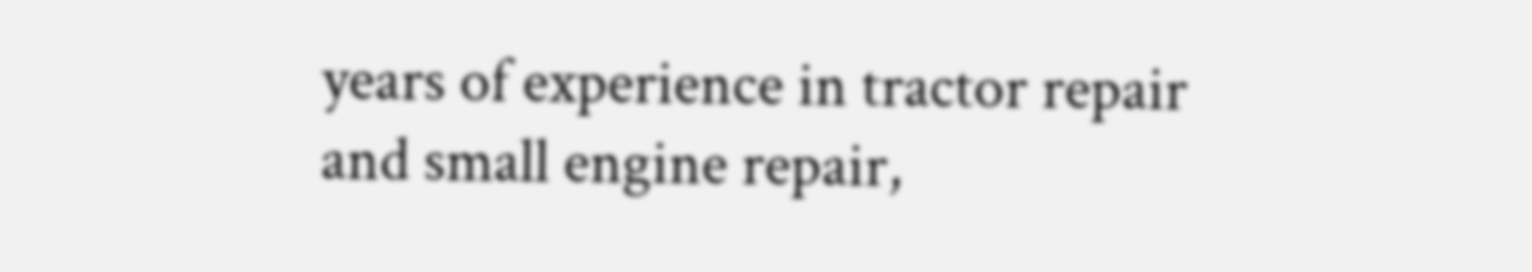years of experience in tractor repair and small engine repair,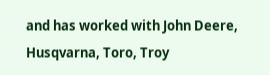and has worked with John Deere, Husqvarna, Toro, Troy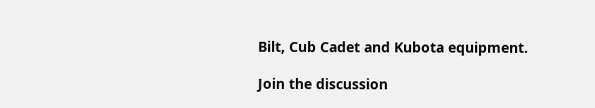Bilt, Cub Cadet and Kubota equipment.

Join the discussion